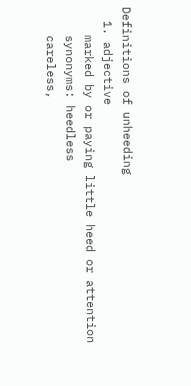Definitions of unheeding
  1. adjective
    marked by or paying little heed or attention
    synonyms: heedless
    careless,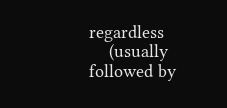regardless
    (usually followed by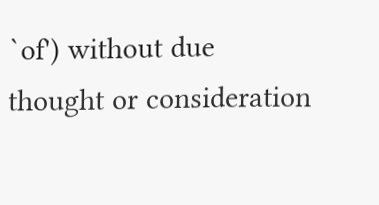`of') without due thought or consideration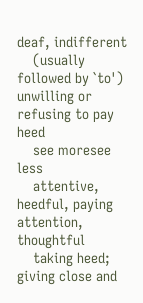deaf, indifferent
    (usually followed by `to') unwilling or refusing to pay heed
    see moresee less
    attentive, heedful, paying attention, thoughtful
    taking heed; giving close and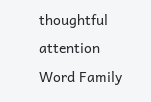thoughtful attention
Word Family